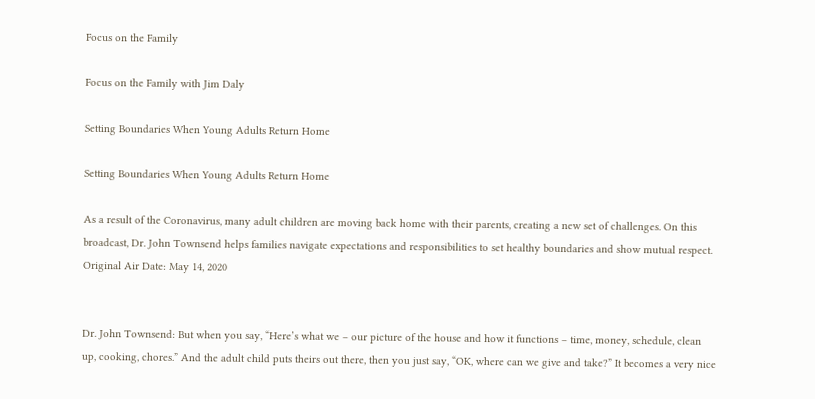Focus on the Family

Focus on the Family with Jim Daly

Setting Boundaries When Young Adults Return Home

Setting Boundaries When Young Adults Return Home

As a result of the Coronavirus, many adult children are moving back home with their parents, creating a new set of challenges. On this broadcast, Dr. John Townsend helps families navigate expectations and responsibilities to set healthy boundaries and show mutual respect.
Original Air Date: May 14, 2020


Dr. John Townsend: But when you say, “Here’s what we – our picture of the house and how it functions – time, money, schedule, clean up, cooking, chores.” And the adult child puts theirs out there, then you just say, “OK, where can we give and take?” It becomes a very nice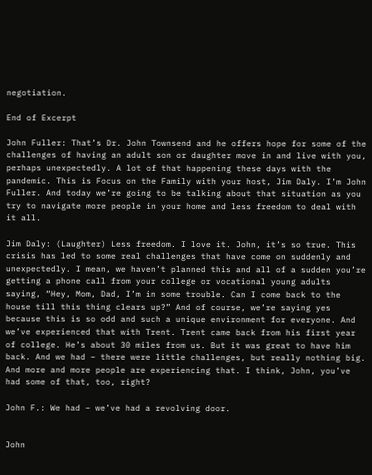negotiation.

End of Excerpt

John Fuller: That’s Dr. John Townsend and he offers hope for some of the challenges of having an adult son or daughter move in and live with you, perhaps unexpectedly. A lot of that happening these days with the pandemic. This is Focus on the Family with your host, Jim Daly. I’m John Fuller. And today we’re going to be talking about that situation as you try to navigate more people in your home and less freedom to deal with it all.

Jim Daly: (Laughter) Less freedom. I love it. John, it’s so true. This crisis has led to some real challenges that have come on suddenly and unexpectedly. I mean, we haven’t planned this and all of a sudden you’re getting a phone call from your college or vocational young adults saying, “Hey, Mom, Dad, I’m in some trouble. Can I come back to the house till this thing clears up?” And of course, we’re saying yes because this is so odd and such a unique environment for everyone. And we’ve experienced that with Trent. Trent came back from his first year of college. He’s about 30 miles from us. But it was great to have him back. And we had – there were little challenges, but really nothing big. And more and more people are experiencing that. I think, John, you’ve had some of that, too, right?

John F.: We had – we’ve had a revolving door.


John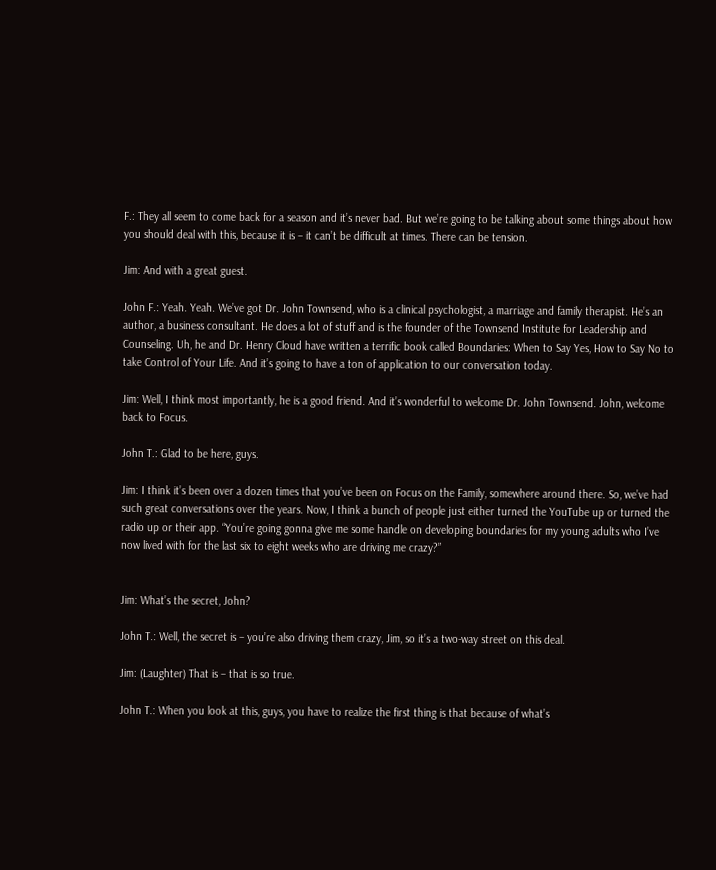F.: They all seem to come back for a season and it’s never bad. But we’re going to be talking about some things about how you should deal with this, because it is – it can’t be difficult at times. There can be tension.

Jim: And with a great guest.

John F.: Yeah. Yeah. We’ve got Dr. John Townsend, who is a clinical psychologist, a marriage and family therapist. He’s an author, a business consultant. He does a lot of stuff and is the founder of the Townsend Institute for Leadership and Counseling. Uh, he and Dr. Henry Cloud have written a terrific book called Boundaries: When to Say Yes, How to Say No to take Control of Your Life. And it’s going to have a ton of application to our conversation today.

Jim: Well, I think most importantly, he is a good friend. And it’s wonderful to welcome Dr. John Townsend. John, welcome back to Focus.

John T.: Glad to be here, guys.

Jim: I think it’s been over a dozen times that you’ve been on Focus on the Family, somewhere around there. So, we’ve had such great conversations over the years. Now, I think a bunch of people just either turned the YouTube up or turned the radio up or their app. “You’re going gonna give me some handle on developing boundaries for my young adults who I’ve now lived with for the last six to eight weeks who are driving me crazy?”


Jim: What’s the secret, John?

John T.: Well, the secret is – you’re also driving them crazy, Jim, so it’s a two-way street on this deal.

Jim: (Laughter) That is – that is so true.

John T.: When you look at this, guys, you have to realize the first thing is that because of what’s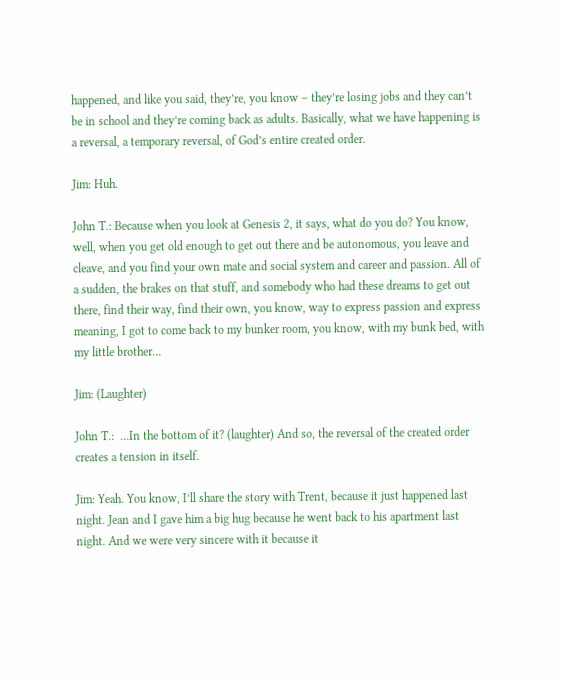happened, and like you said, they’re, you know – they’re losing jobs and they can’t be in school and they’re coming back as adults. Basically, what we have happening is a reversal, a temporary reversal, of God’s entire created order.

Jim: Huh.

John T.: Because when you look at Genesis 2, it says, what do you do? You know, well, when you get old enough to get out there and be autonomous, you leave and cleave, and you find your own mate and social system and career and passion. All of a sudden, the brakes on that stuff, and somebody who had these dreams to get out there, find their way, find their own, you know, way to express passion and express meaning, I got to come back to my bunker room, you know, with my bunk bed, with my little brother…

Jim: (Laughter)

John T.:  …In the bottom of it? (laughter) And so, the reversal of the created order creates a tension in itself.

Jim: Yeah. You know, I’ll share the story with Trent, because it just happened last night. Jean and I gave him a big hug because he went back to his apartment last night. And we were very sincere with it because it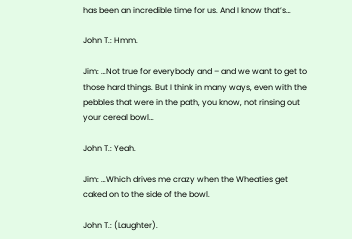has been an incredible time for us. And I know that’s…

John T.: Hmm.

Jim: …Not true for everybody and – and we want to get to those hard things. But I think in many ways, even with the pebbles that were in the path, you know, not rinsing out your cereal bowl…

John T.: Yeah.

Jim: …Which drives me crazy when the Wheaties get caked on to the side of the bowl.

John T.: (Laughter).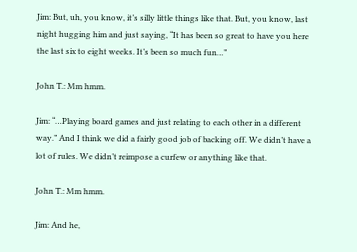Jim: But, uh, you know, it’s silly little things like that. But, you know, last night hugging him and just saying, “It has been so great to have you here the last six to eight weeks. It’s been so much fun…”

John T.: Mm hmm.

Jim: “…Playing board games and just relating to each other in a different way.” And I think we did a fairly good job of backing off. We didn’t have a lot of rules. We didn’t reimpose a curfew or anything like that.

John T.: Mm hmm.

Jim: And he,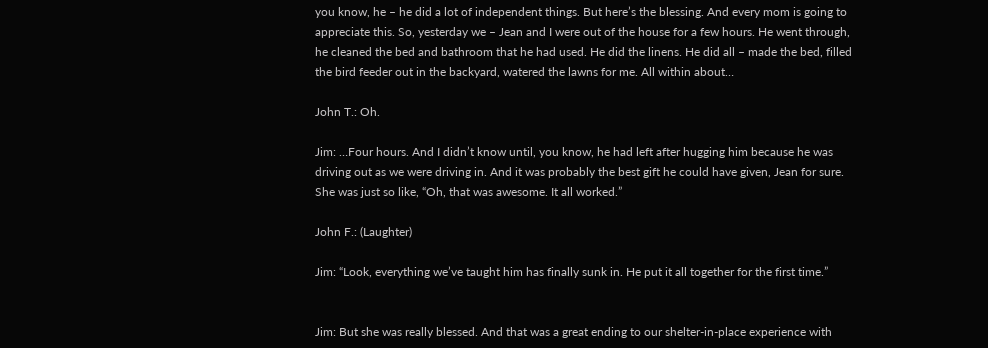you know, he – he did a lot of independent things. But here’s the blessing. And every mom is going to appreciate this. So, yesterday we – Jean and I were out of the house for a few hours. He went through, he cleaned the bed and bathroom that he had used. He did the linens. He did all – made the bed, filled the bird feeder out in the backyard, watered the lawns for me. All within about…

John T.: Oh.

Jim: …Four hours. And I didn’t know until, you know, he had left after hugging him because he was driving out as we were driving in. And it was probably the best gift he could have given, Jean for sure. She was just so like, “Oh, that was awesome. It all worked.”

John F.: (Laughter)

Jim: “Look, everything we’ve taught him has finally sunk in. He put it all together for the first time.”


Jim: But she was really blessed. And that was a great ending to our shelter-in-place experience with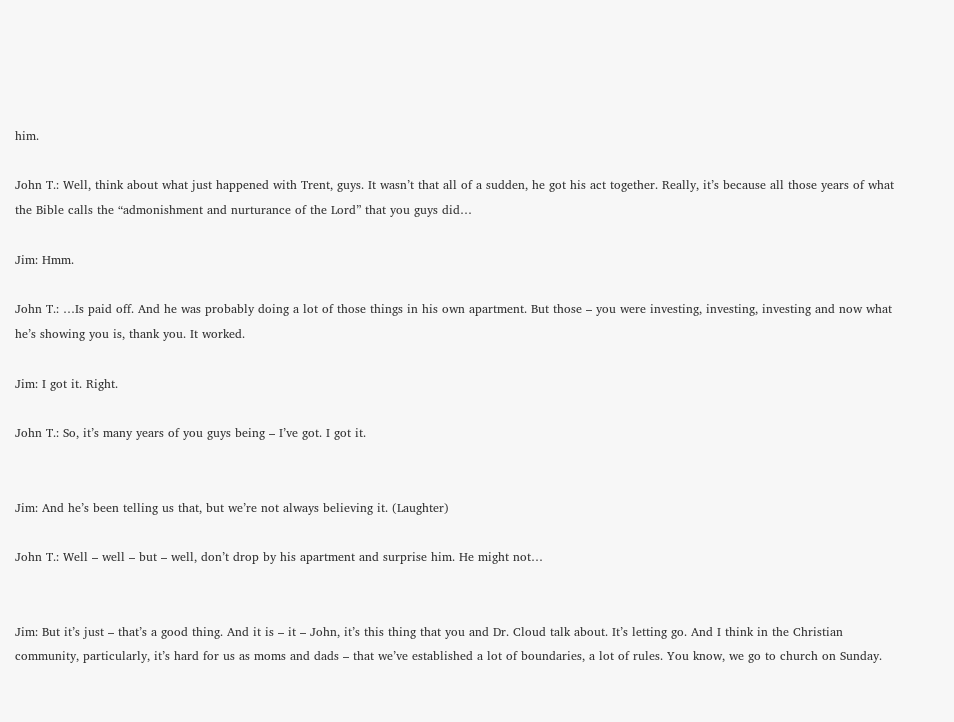him.

John T.: Well, think about what just happened with Trent, guys. It wasn’t that all of a sudden, he got his act together. Really, it’s because all those years of what the Bible calls the “admonishment and nurturance of the Lord” that you guys did…

Jim: Hmm.

John T.: …Is paid off. And he was probably doing a lot of those things in his own apartment. But those – you were investing, investing, investing and now what he’s showing you is, thank you. It worked.

Jim: I got it. Right.

John T.: So, it’s many years of you guys being – I’ve got. I got it.


Jim: And he’s been telling us that, but we’re not always believing it. (Laughter)

John T.: Well – well – but – well, don’t drop by his apartment and surprise him. He might not…


Jim: But it’s just – that’s a good thing. And it is – it – John, it’s this thing that you and Dr. Cloud talk about. It’s letting go. And I think in the Christian community, particularly, it’s hard for us as moms and dads – that we’ve established a lot of boundaries, a lot of rules. You know, we go to church on Sunday.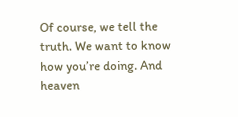Of course, we tell the truth. We want to know how you’re doing. And heaven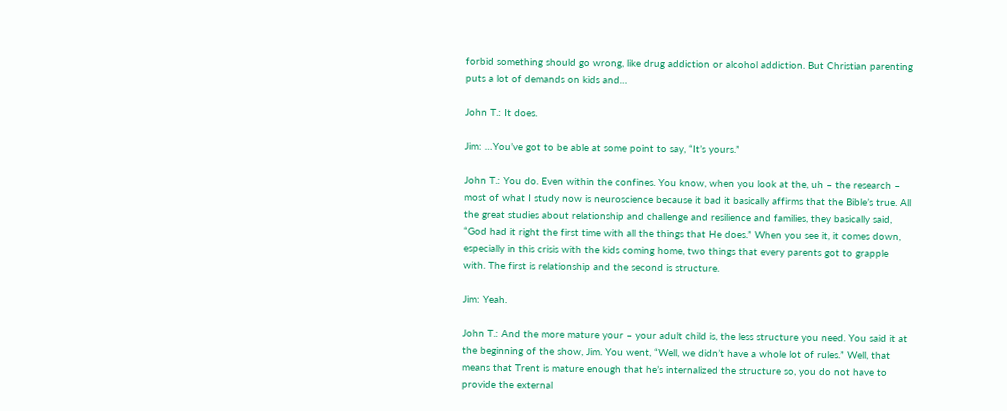forbid something should go wrong, like drug addiction or alcohol addiction. But Christian parenting puts a lot of demands on kids and…

John T.: It does.

Jim: …You’ve got to be able at some point to say, “It’s yours.”

John T.: You do. Even within the confines. You know, when you look at the, uh – the research – most of what I study now is neuroscience because it bad it basically affirms that the Bible’s true. All the great studies about relationship and challenge and resilience and families, they basically said, “God had it right the first time with all the things that He does.” When you see it, it comes down, especially in this crisis with the kids coming home, two things that every parents got to grapple with. The first is relationship and the second is structure.

Jim: Yeah.

John T.: And the more mature your – your adult child is, the less structure you need. You said it at the beginning of the show, Jim. You went, “Well, we didn’t have a whole lot of rules.” Well, that means that Trent is mature enough that he’s internalized the structure so, you do not have to provide the external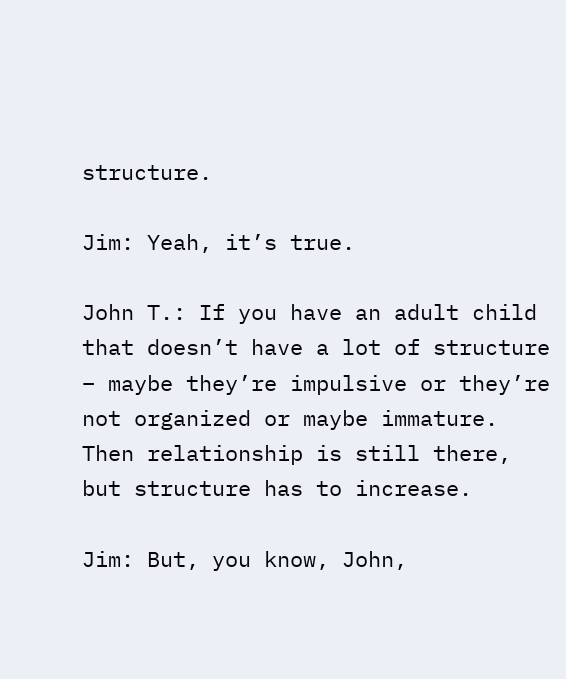structure.

Jim: Yeah, it’s true.

John T.: If you have an adult child that doesn’t have a lot of structure – maybe they’re impulsive or they’re not organized or maybe immature. Then relationship is still there, but structure has to increase.

Jim: But, you know, John,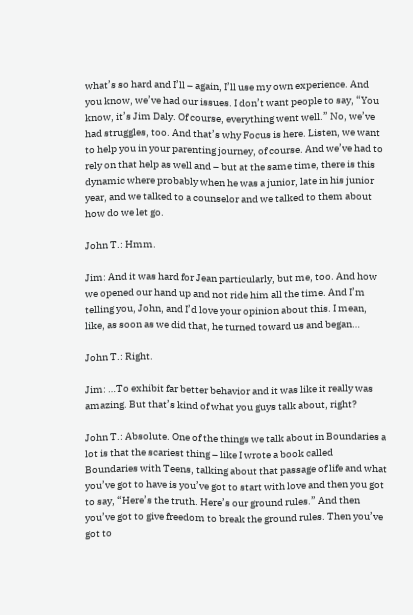what’s so hard and I’ll – again, I’ll use my own experience. And you know, we’ve had our issues. I don’t want people to say, “You know, it’s Jim Daly. Of course, everything went well.” No, we’ve had struggles, too. And that’s why Focus is here. Listen, we want to help you in your parenting journey, of course. And we’ve had to rely on that help as well and – but at the same time, there is this dynamic where probably when he was a junior, late in his junior year, and we talked to a counselor and we talked to them about how do we let go.

John T.: Hmm.

Jim: And it was hard for Jean particularly, but me, too. And how we opened our hand up and not ride him all the time. And I’m telling you, John, and I’d love your opinion about this. I mean, like, as soon as we did that, he turned toward us and began…

John T.: Right.

Jim: …To exhibit far better behavior and it was like it really was amazing. But that’s kind of what you guys talk about, right?

John T.: Absolute. One of the things we talk about in Boundaries a lot is that the scariest thing – like I wrote a book called Boundaries with Teens, talking about that passage of life and what you’ve got to have is you’ve got to start with love and then you got to say, “Here’s the truth. Here’s our ground rules.” And then you’ve got to give freedom to break the ground rules. Then you’ve got to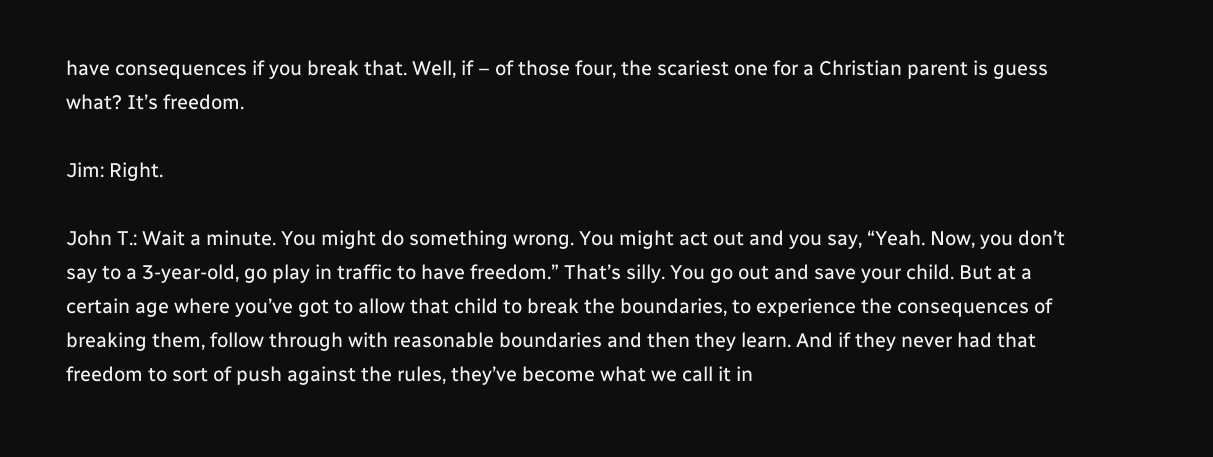have consequences if you break that. Well, if – of those four, the scariest one for a Christian parent is guess what? It’s freedom.

Jim: Right.

John T.: Wait a minute. You might do something wrong. You might act out and you say, “Yeah. Now, you don’t say to a 3-year-old, go play in traffic to have freedom.” That’s silly. You go out and save your child. But at a certain age where you’ve got to allow that child to break the boundaries, to experience the consequences of breaking them, follow through with reasonable boundaries and then they learn. And if they never had that freedom to sort of push against the rules, they’ve become what we call it in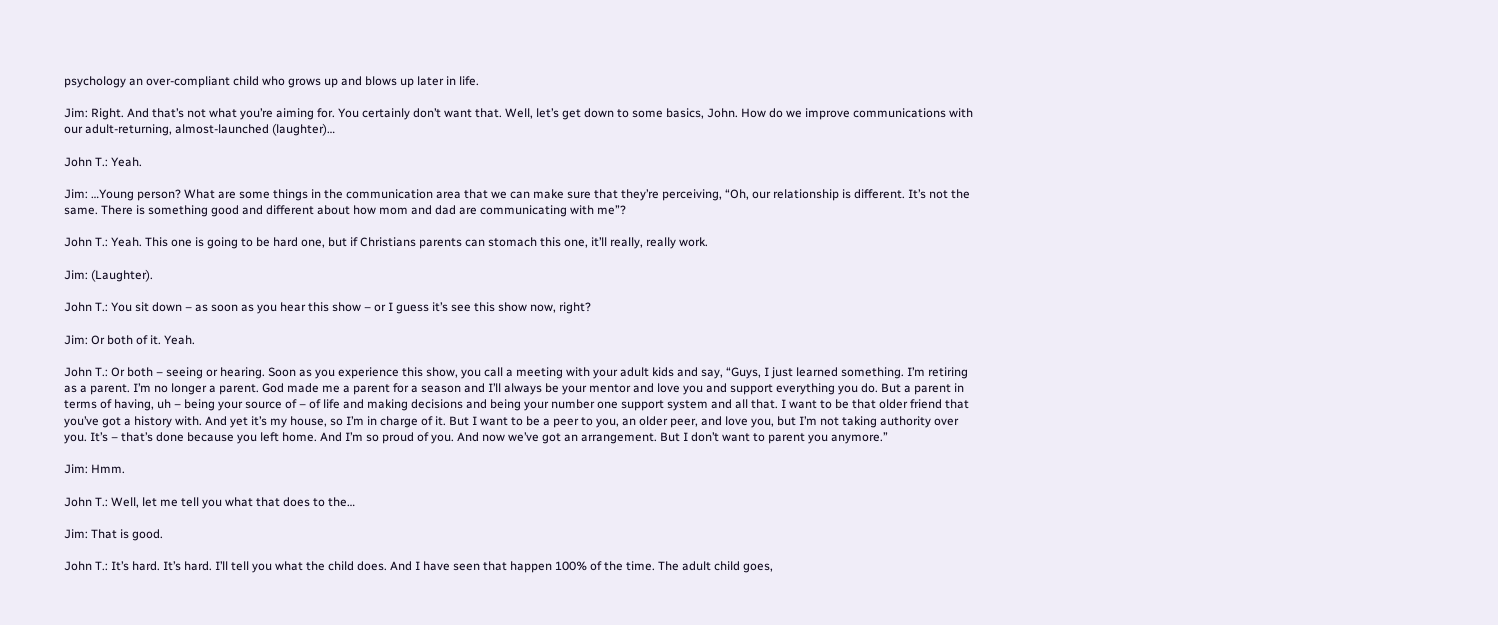psychology an over-compliant child who grows up and blows up later in life.

Jim: Right. And that’s not what you’re aiming for. You certainly don’t want that. Well, let’s get down to some basics, John. How do we improve communications with our adult-returning, almost-launched (laughter)…

John T.: Yeah.

Jim: …Young person? What are some things in the communication area that we can make sure that they’re perceiving, “Oh, our relationship is different. It’s not the same. There is something good and different about how mom and dad are communicating with me”?

John T.: Yeah. This one is going to be hard one, but if Christians parents can stomach this one, it’ll really, really work.

Jim: (Laughter).

John T.: You sit down – as soon as you hear this show – or I guess it’s see this show now, right?

Jim: Or both of it. Yeah.

John T.: Or both – seeing or hearing. Soon as you experience this show, you call a meeting with your adult kids and say, “Guys, I just learned something. I’m retiring as a parent. I’m no longer a parent. God made me a parent for a season and I’ll always be your mentor and love you and support everything you do. But a parent in terms of having, uh – being your source of – of life and making decisions and being your number one support system and all that. I want to be that older friend that you’ve got a history with. And yet it’s my house, so I’m in charge of it. But I want to be a peer to you, an older peer, and love you, but I’m not taking authority over you. It’s – that’s done because you left home. And I’m so proud of you. And now we’ve got an arrangement. But I don’t want to parent you anymore.”

Jim: Hmm.

John T.: Well, let me tell you what that does to the…

Jim: That is good.

John T.: It’s hard. It’s hard. I’ll tell you what the child does. And I have seen that happen 100% of the time. The adult child goes,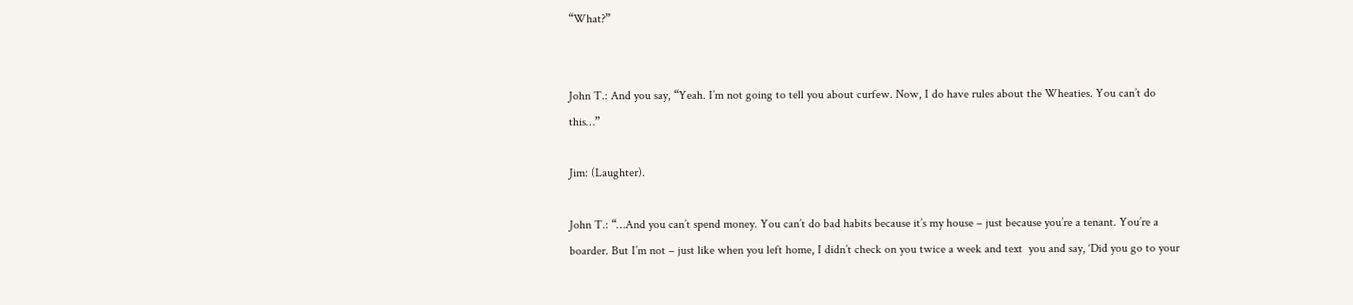“What?”


John T.: And you say, “Yeah. I’m not going to tell you about curfew. Now, I do have rules about the Wheaties. You can’t do this…”

Jim: (Laughter).

John T.: “…And you can’t spend money. You can’t do bad habits because it’s my house – just because you’re a tenant. You’re a boarder. But I’m not – just like when you left home, I didn’t check on you twice a week and text  you and say, ‘Did you go to your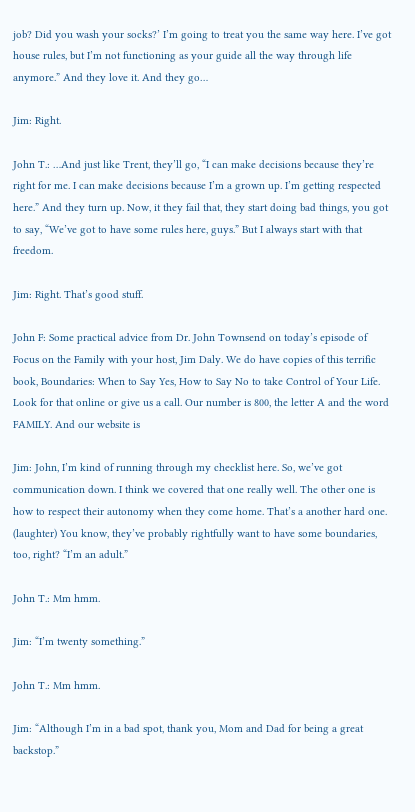job? Did you wash your socks?’ I’m going to treat you the same way here. I’ve got house rules, but I’m not functioning as your guide all the way through life anymore.” And they love it. And they go…

Jim: Right.

John T.: …And just like Trent, they’ll go, “I can make decisions because they’re right for me. I can make decisions because I’m a grown up. I’m getting respected here.” And they turn up. Now, it they fail that, they start doing bad things, you got to say, “We’ve got to have some rules here, guys.” But I always start with that freedom.

Jim: Right. That’s good stuff.

John F: Some practical advice from Dr. John Townsend on today’s episode of Focus on the Family with your host, Jim Daly. We do have copies of this terrific book, Boundaries: When to Say Yes, How to Say No to take Control of Your Life. Look for that online or give us a call. Our number is 800, the letter A and the word FAMILY. And our website is

Jim: John, I’m kind of running through my checklist here. So, we’ve got communication down. I think we covered that one really well. The other one is how to respect their autonomy when they come home. That’s a another hard one. (laughter) You know, they’ve probably rightfully want to have some boundaries, too, right? “I’m an adult.”

John T.: Mm hmm.

Jim: “I’m twenty something.”

John T.: Mm hmm.

Jim: “Although I’m in a bad spot, thank you, Mom and Dad for being a great backstop.”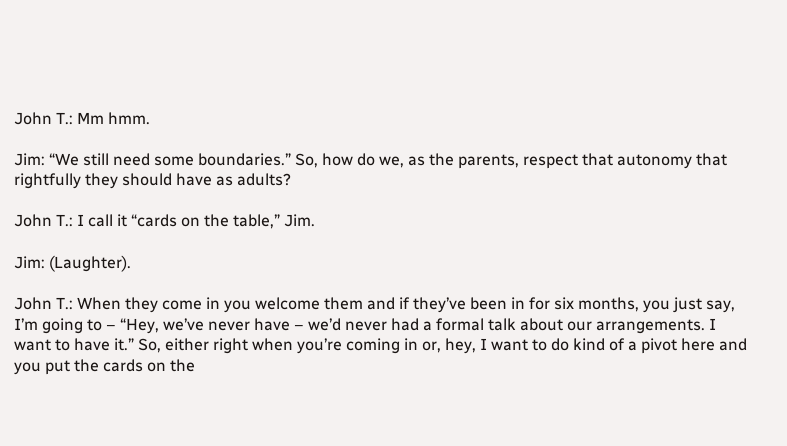John T.: Mm hmm.

Jim: “We still need some boundaries.” So, how do we, as the parents, respect that autonomy that rightfully they should have as adults?

John T.: I call it “cards on the table,” Jim.

Jim: (Laughter).

John T.: When they come in you welcome them and if they’ve been in for six months, you just say, I’m going to – “Hey, we’ve never have – we’d never had a formal talk about our arrangements. I want to have it.” So, either right when you’re coming in or, hey, I want to do kind of a pivot here and you put the cards on the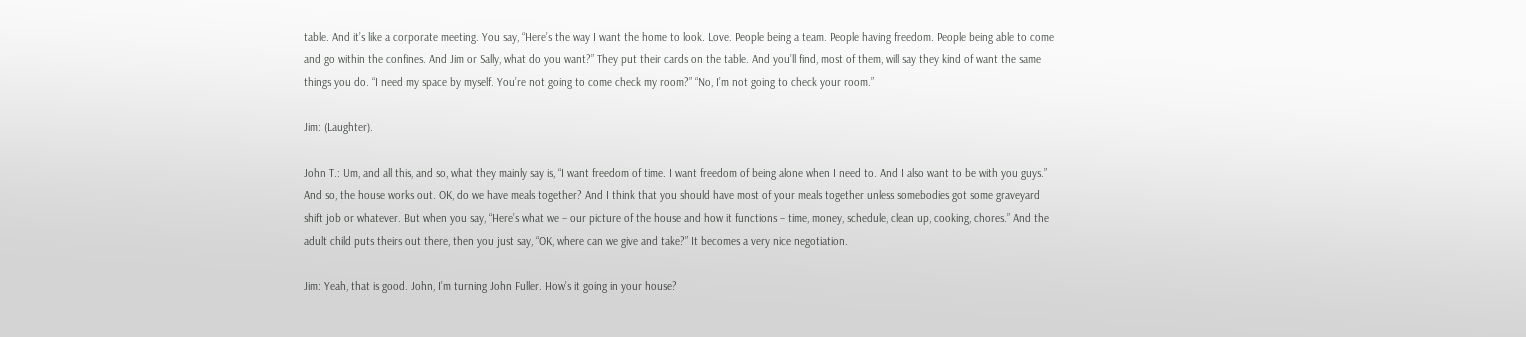table. And it’s like a corporate meeting. You say, “Here’s the way I want the home to look. Love. People being a team. People having freedom. People being able to come and go within the confines. And Jim or Sally, what do you want?” They put their cards on the table. And you’ll find, most of them, will say they kind of want the same things you do. “I need my space by myself. You’re not going to come check my room?” “No, I’m not going to check your room.”

Jim: (Laughter).

John T.: Um, and all this, and so, what they mainly say is, “I want freedom of time. I want freedom of being alone when I need to. And I also want to be with you guys.” And so, the house works out. OK, do we have meals together? And I think that you should have most of your meals together unless somebodies got some graveyard shift job or whatever. But when you say, “Here’s what we – our picture of the house and how it functions – time, money, schedule, clean up, cooking, chores.” And the adult child puts theirs out there, then you just say, “OK, where can we give and take?” It becomes a very nice negotiation.

Jim: Yeah, that is good. John, I’m turning John Fuller. How’s it going in your house?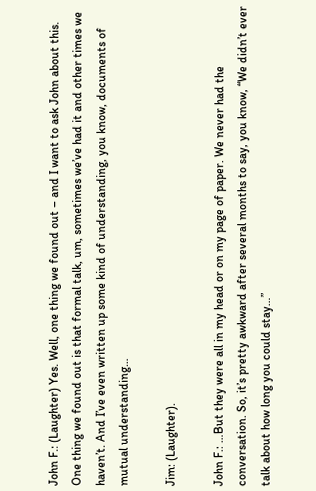John F.: (Laughter) Yes. Well, one thing we found out – and I want to ask John about this. One thing we found out is that formal talk, um, sometimes we’ve had it and other times we haven’t. And I’ve even written up some kind of understanding, you know, documents of mutual understanding…

Jim: (Laughter).

John F.: …But they were all in my head or on my page of paper. We never had the conversation. So, it’s pretty awkward after several months to say, you know, “We didn’t ever talk about how long you could stay…”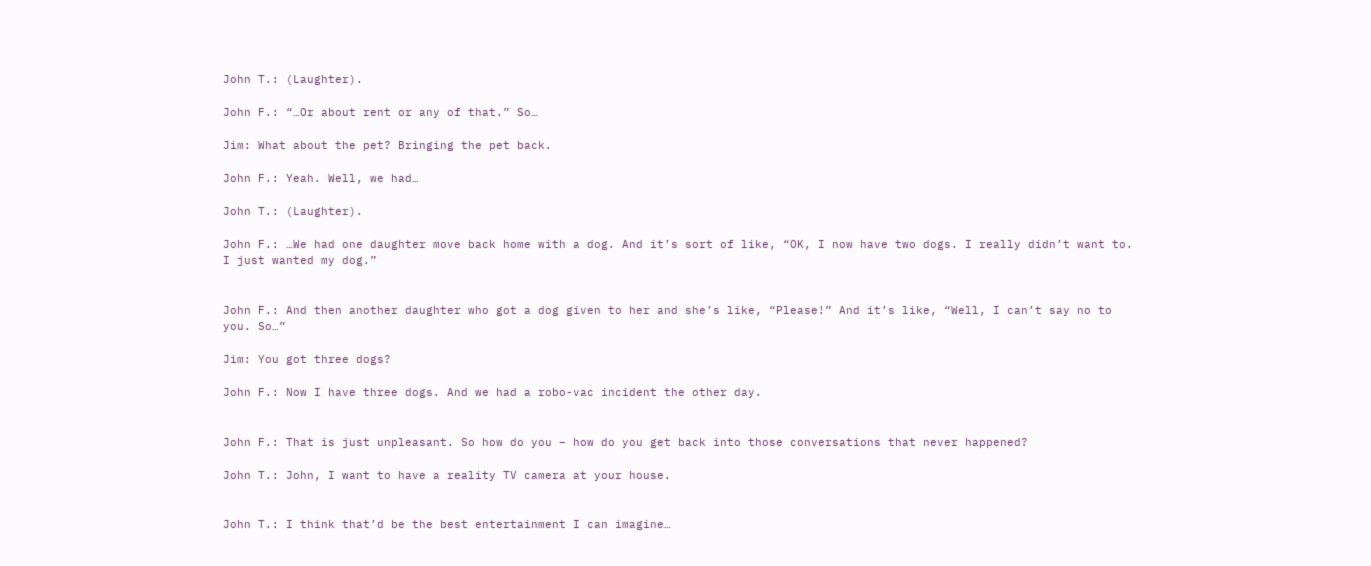John T.: (Laughter).

John F.: “…Or about rent or any of that.” So…

Jim: What about the pet? Bringing the pet back.

John F.: Yeah. Well, we had…

John T.: (Laughter).

John F.: …We had one daughter move back home with a dog. And it’s sort of like, “OK, I now have two dogs. I really didn’t want to. I just wanted my dog.”


John F.: And then another daughter who got a dog given to her and she’s like, “Please!” And it’s like, “Well, I can’t say no to you. So…”

Jim: You got three dogs?

John F.: Now I have three dogs. And we had a robo-vac incident the other day.


John F.: That is just unpleasant. So how do you – how do you get back into those conversations that never happened?

John T.: John, I want to have a reality TV camera at your house.


John T.: I think that’d be the best entertainment I can imagine…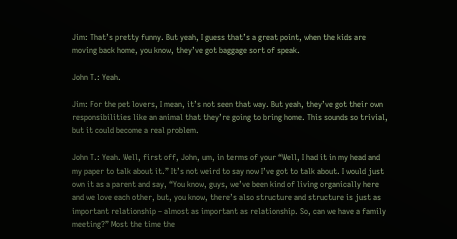Jim: That’s pretty funny. But yeah, I guess that’s a great point, when the kids are moving back home, you know, they’ve got baggage sort of speak.

John T.: Yeah.

Jim: For the pet lovers, I mean, it’s not seen that way. But yeah, they’ve got their own responsibilities like an animal that they’re going to bring home. This sounds so trivial, but it could become a real problem.

John T.: Yeah. Well, first off, John, um, in terms of your “Well, I had it in my head and my paper to talk about it.” It’s not weird to say now I’ve got to talk about. I would just own it as a parent and say, “You know, guys, we’ve been kind of living organically here and we love each other, but, you know, there’s also structure and structure is just as important relationship – almost as important as relationship. So, can we have a family meeting?” Most the time the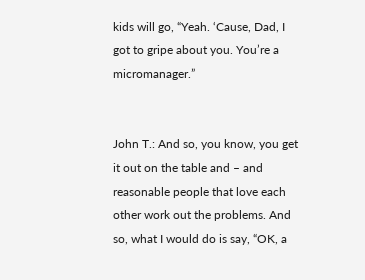kids will go, “Yeah. ‘Cause, Dad, I got to gripe about you. You’re a micromanager.”


John T.: And so, you know, you get it out on the table and – and reasonable people that love each other work out the problems. And so, what I would do is say, “OK, a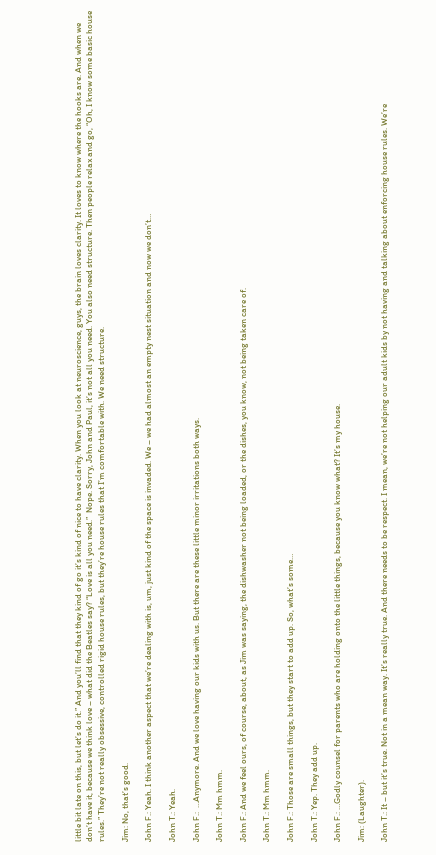little bit late on this, but let’s do it.” And you’ll find that they kind of go it’s kind of nice to have clarity. When you look at neuroscience, guys, the brain loves clarity. It loves to know where the hooks are. And when we don’t have it, because we think love – what did the Beatles say? “Love is all you need.”  Nope. Sorry, John and Paul, it’s not all you need. You also need structure. Then people relax and go, “Oh, I know some basic house rules.” They’re not really obsessive, controlled rigid house rules, but they’re house rules that I’m comfortable with. We need structure.

Jim: No, that’s good.

John F.: Yeah. I think another aspect that we’re dealing with is, um, just kind of the space is invaded. We – we had almost an empty nest situation and now we don’t…

John T.: Yeah.

John F.:  …Anymore. And we love having our kids with us. But there are these little minor irritations both ways.

John T.: Mm hmm.

John F.: And we feel ours, of course, about, as Jim was saying, the dishwasher not being loaded, or the dishes, you know, not being taken care of.

John T.: Mm hmm.

John F.: Those are small things, but they start to add up. So, what’s some…

John T.: Yep. They add up.

John F.: …Godly counsel for parents who are holding onto the little things, because you know what? It’s my house.

Jim: (Laughter).

John T.: It – but it’s true. Not in a mean way. It’s really true. And there needs to be respect. I mean, we’re not helping our adult kids by not having and talking about enforcing house rules. We’re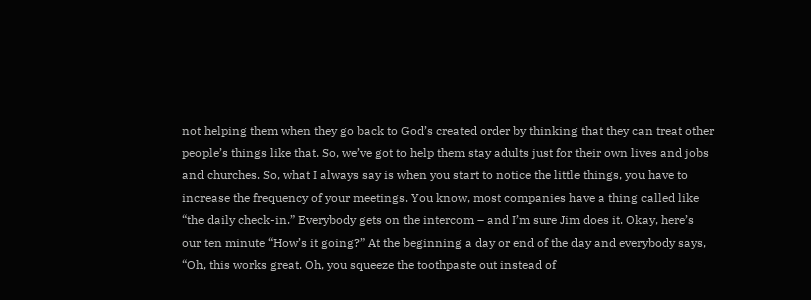not helping them when they go back to God’s created order by thinking that they can treat other people’s things like that. So, we’ve got to help them stay adults just for their own lives and jobs and churches. So, what I always say is when you start to notice the little things, you have to increase the frequency of your meetings. You know, most companies have a thing called like “the daily check-in.” Everybody gets on the intercom – and I’m sure Jim does it. Okay, here’s our ten minute “How’s it going?” At the beginning a day or end of the day and everybody says, “Oh, this works great. Oh, you squeeze the toothpaste out instead of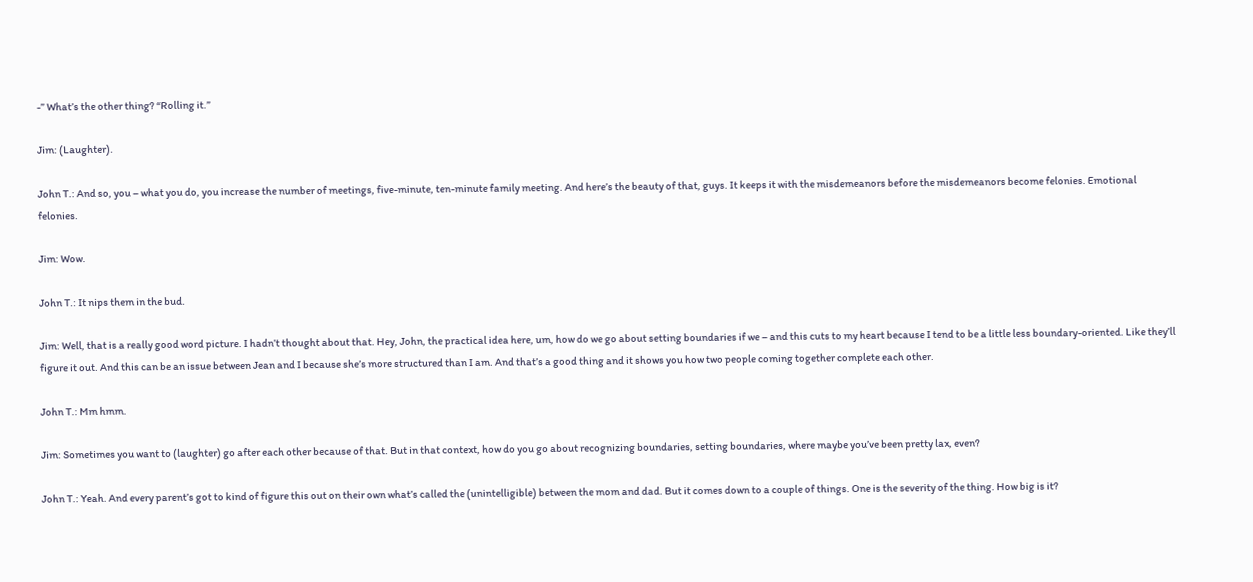-” What’s the other thing? “Rolling it.”

Jim: (Laughter).

John T.: And so, you – what you do, you increase the number of meetings, five-minute, ten-minute family meeting. And here’s the beauty of that, guys. It keeps it with the misdemeanors before the misdemeanors become felonies. Emotional felonies.

Jim: Wow.

John T.: It nips them in the bud.

Jim: Well, that is a really good word picture. I hadn’t thought about that. Hey, John, the practical idea here, um, how do we go about setting boundaries if we – and this cuts to my heart because I tend to be a little less boundary-oriented. Like they’ll figure it out. And this can be an issue between Jean and I because she’s more structured than I am. And that’s a good thing and it shows you how two people coming together complete each other.

John T.: Mm hmm.

Jim: Sometimes you want to (laughter) go after each other because of that. But in that context, how do you go about recognizing boundaries, setting boundaries, where maybe you’ve been pretty lax, even?

John T.: Yeah. And every parent’s got to kind of figure this out on their own what’s called the (unintelligible) between the mom and dad. But it comes down to a couple of things. One is the severity of the thing. How big is it?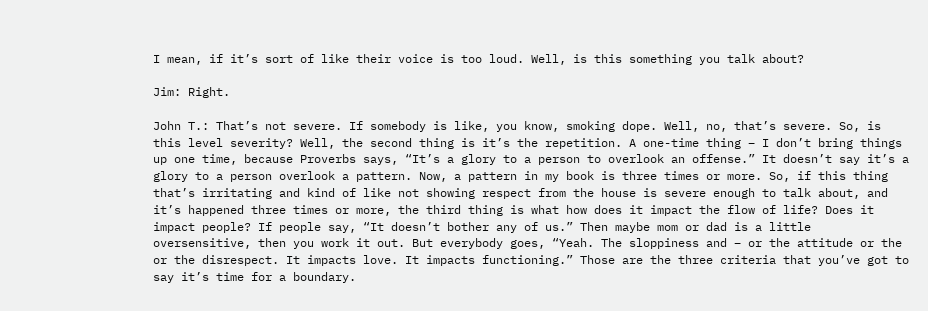I mean, if it’s sort of like their voice is too loud. Well, is this something you talk about?

Jim: Right.

John T.: That’s not severe. If somebody is like, you know, smoking dope. Well, no, that’s severe. So, is this level severity? Well, the second thing is it’s the repetition. A one-time thing – I don’t bring things up one time, because Proverbs says, “It’s a glory to a person to overlook an offense.” It doesn’t say it’s a glory to a person overlook a pattern. Now, a pattern in my book is three times or more. So, if this thing that’s irritating and kind of like not showing respect from the house is severe enough to talk about, and it’s happened three times or more, the third thing is what how does it impact the flow of life? Does it impact people? If people say, “It doesn’t bother any of us.” Then maybe mom or dad is a little oversensitive, then you work it out. But everybody goes, “Yeah. The sloppiness and – or the attitude or the or the disrespect. It impacts love. It impacts functioning.” Those are the three criteria that you’ve got to say it’s time for a boundary.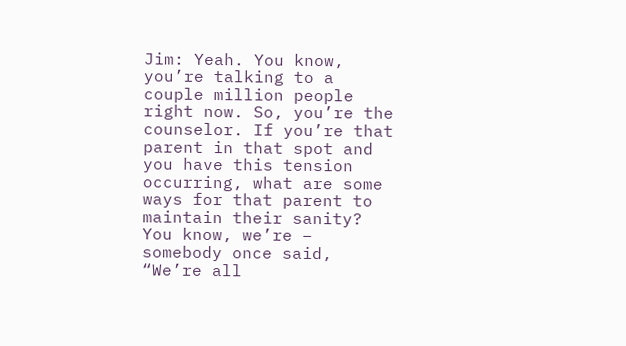Jim: Yeah. You know, you’re talking to a couple million people right now. So, you’re the counselor. If you’re that parent in that spot and you have this tension occurring, what are some ways for that parent to maintain their sanity? You know, we’re – somebody once said, “We’re all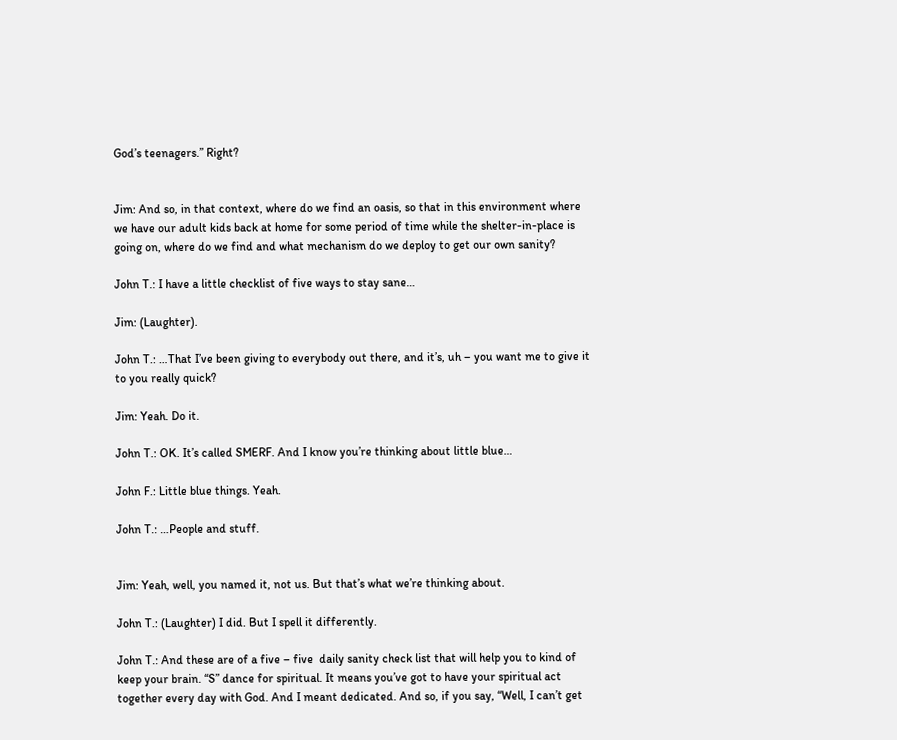God’s teenagers.” Right?


Jim: And so, in that context, where do we find an oasis, so that in this environment where we have our adult kids back at home for some period of time while the shelter-in-place is going on, where do we find and what mechanism do we deploy to get our own sanity?

John T.: I have a little checklist of five ways to stay sane…

Jim: (Laughter).

John T.: …That I’ve been giving to everybody out there, and it’s, uh – you want me to give it to you really quick?

Jim: Yeah. Do it.

John T.: OK. It’s called SMERF. And I know you’re thinking about little blue…

John F.: Little blue things. Yeah.

John T.: …People and stuff.


Jim: Yeah, well, you named it, not us. But that’s what we’re thinking about.

John T.: (Laughter) I did. But I spell it differently.

John T.: And these are of a five – five  daily sanity check list that will help you to kind of keep your brain. “S” dance for spiritual. It means you’ve got to have your spiritual act together every day with God. And I meant dedicated. And so, if you say, “Well, I can’t get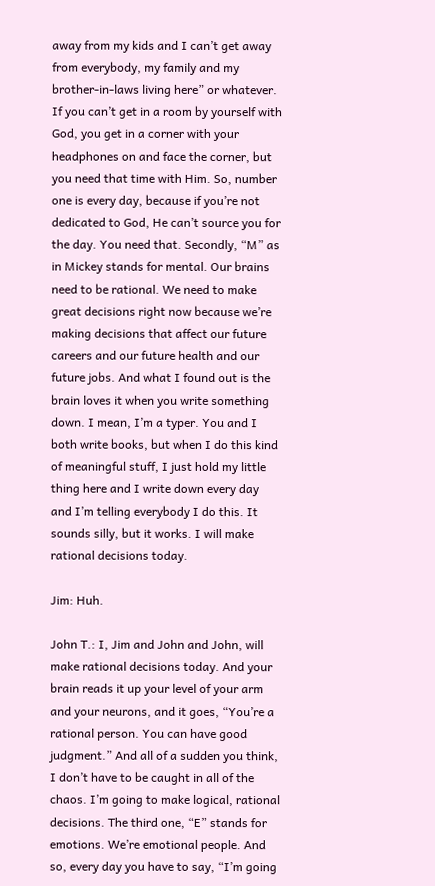away from my kids and I can’t get away from everybody, my family and my brother-in-laws living here” or whatever. If you can’t get in a room by yourself with God, you get in a corner with your headphones on and face the corner, but you need that time with Him. So, number one is every day, because if you’re not dedicated to God, He can’t source you for the day. You need that. Secondly, “M” as in Mickey stands for mental. Our brains need to be rational. We need to make great decisions right now because we’re making decisions that affect our future careers and our future health and our future jobs. And what I found out is the brain loves it when you write something down. I mean, I’m a typer. You and I both write books, but when I do this kind of meaningful stuff, I just hold my little thing here and I write down every day and I’m telling everybody I do this. It sounds silly, but it works. I will make rational decisions today.

Jim: Huh.

John T.: I, Jim and John and John, will make rational decisions today. And your brain reads it up your level of your arm and your neurons, and it goes, “You’re a rational person. You can have good judgment.” And all of a sudden you think, I don’t have to be caught in all of the chaos. I’m going to make logical, rational decisions. The third one, “E” stands for emotions. We’re emotional people. And so, every day you have to say, “I’m going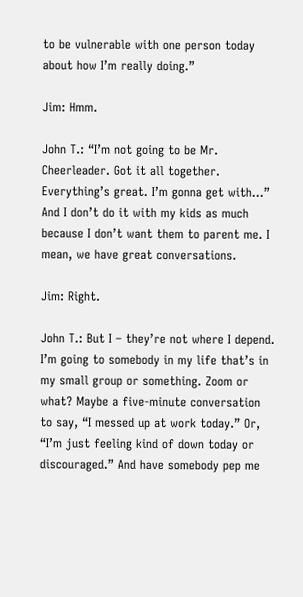to be vulnerable with one person today about how I’m really doing.”

Jim: Hmm.

John T.: “I’m not going to be Mr. Cheerleader. Got it all together. Everything’s great. I’m gonna get with…” And I don’t do it with my kids as much because I don’t want them to parent me. I mean, we have great conversations.

Jim: Right.

John T.: But I – they’re not where I depend. I’m going to somebody in my life that’s in my small group or something. Zoom or what? Maybe a five-minute conversation to say, “I messed up at work today.” Or, “I’m just feeling kind of down today or discouraged.” And have somebody pep me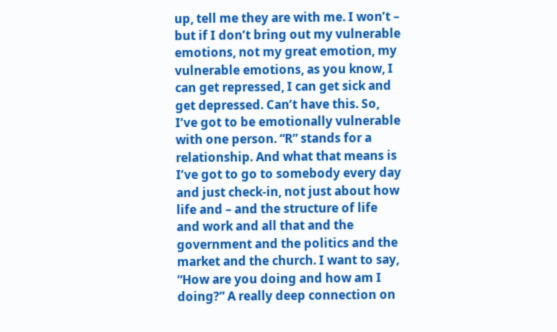up, tell me they are with me. I won’t – but if I don’t bring out my vulnerable emotions, not my great emotion, my vulnerable emotions, as you know, I can get repressed, I can get sick and get depressed. Can’t have this. So, I’ve got to be emotionally vulnerable with one person. “R” stands for a relationship. And what that means is I’ve got to go to somebody every day and just check-in, not just about how life and – and the structure of life and work and all that and the government and the politics and the market and the church. I want to say, “How are you doing and how am I doing?” A really deep connection on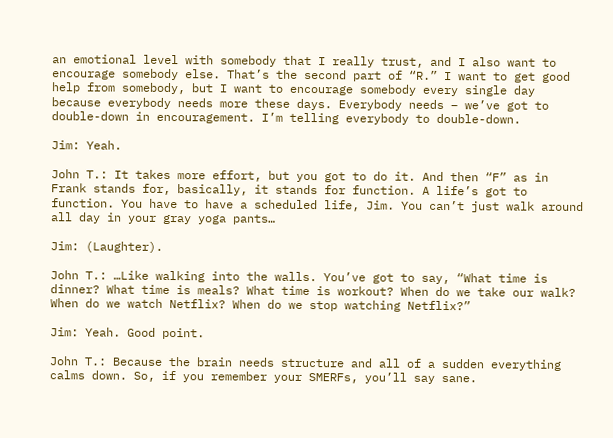an emotional level with somebody that I really trust, and I also want to encourage somebody else. That’s the second part of “R.” I want to get good help from somebody, but I want to encourage somebody every single day because everybody needs more these days. Everybody needs – we’ve got to double-down in encouragement. I’m telling everybody to double-down.

Jim: Yeah.

John T.: It takes more effort, but you got to do it. And then “F” as in Frank stands for, basically, it stands for function. A life’s got to function. You have to have a scheduled life, Jim. You can’t just walk around all day in your gray yoga pants…

Jim: (Laughter).

John T.: …Like walking into the walls. You’ve got to say, “What time is dinner? What time is meals? What time is workout? When do we take our walk? When do we watch Netflix? When do we stop watching Netflix?”

Jim: Yeah. Good point.

John T.: Because the brain needs structure and all of a sudden everything calms down. So, if you remember your SMERFs, you’ll say sane.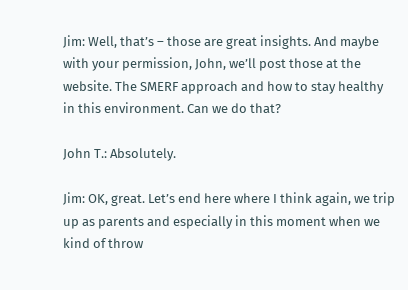Jim: Well, that’s – those are great insights. And maybe with your permission, John, we’ll post those at the website. The SMERF approach and how to stay healthy in this environment. Can we do that?

John T.: Absolutely.

Jim: OK, great. Let’s end here where I think again, we trip up as parents and especially in this moment when we kind of throw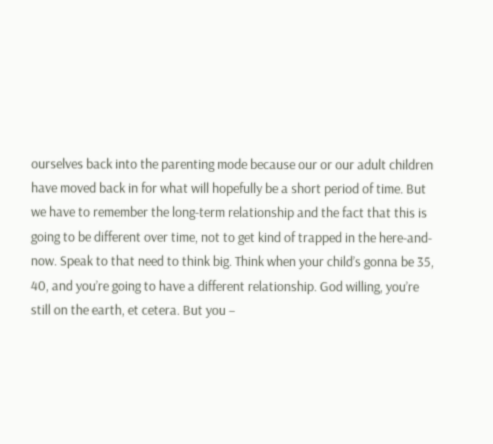ourselves back into the parenting mode because our or our adult children have moved back in for what will hopefully be a short period of time. But we have to remember the long-term relationship and the fact that this is going to be different over time, not to get kind of trapped in the here-and-now. Speak to that need to think big. Think when your child’s gonna be 35, 40, and you’re going to have a different relationship. God willing, you’re still on the earth, et cetera. But you –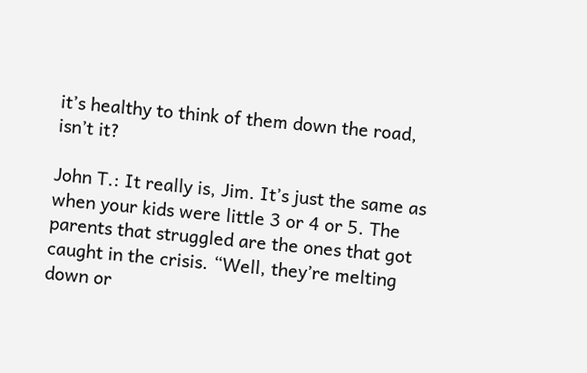it’s healthy to think of them down the road, isn’t it?

John T.: It really is, Jim. It’s just the same as when your kids were little 3 or 4 or 5. The parents that struggled are the ones that got caught in the crisis. “Well, they’re melting down or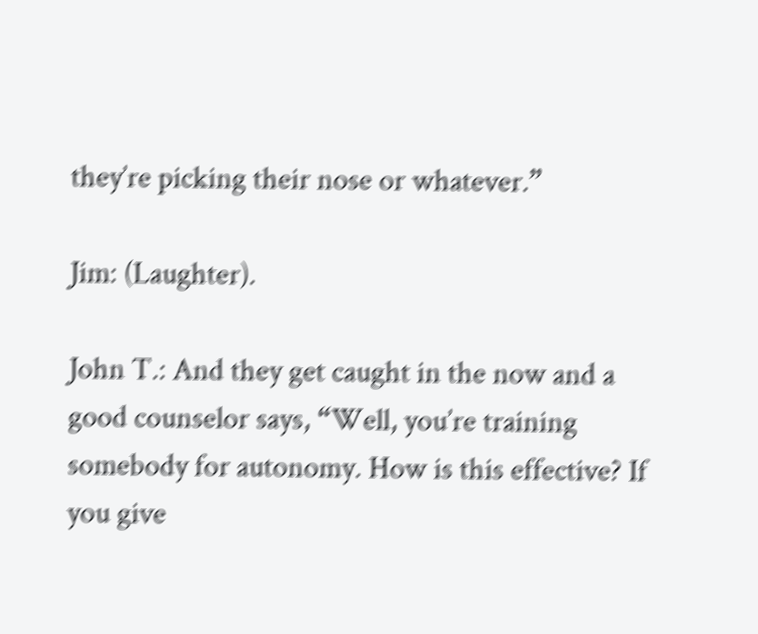they’re picking their nose or whatever.”

Jim: (Laughter).

John T.: And they get caught in the now and a good counselor says, “Well, you’re training somebody for autonomy. How is this effective? If you give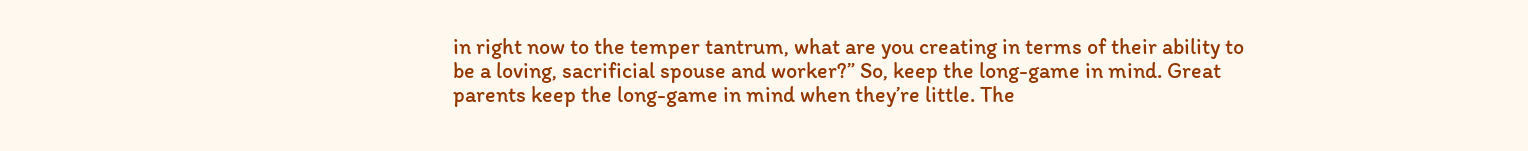in right now to the temper tantrum, what are you creating in terms of their ability to be a loving, sacrificial spouse and worker?” So, keep the long-game in mind. Great parents keep the long-game in mind when they’re little. The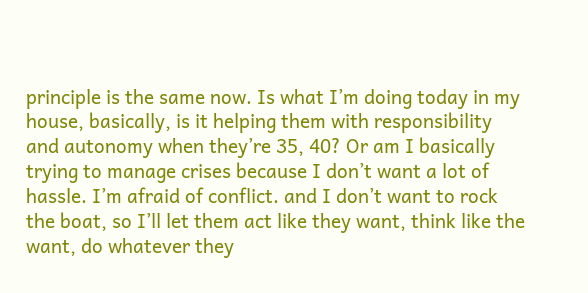principle is the same now. Is what I’m doing today in my house, basically, is it helping them with responsibility and autonomy when they’re 35, 40? Or am I basically trying to manage crises because I don’t want a lot of hassle. I’m afraid of conflict. and I don’t want to rock the boat, so I’ll let them act like they want, think like the want, do whatever they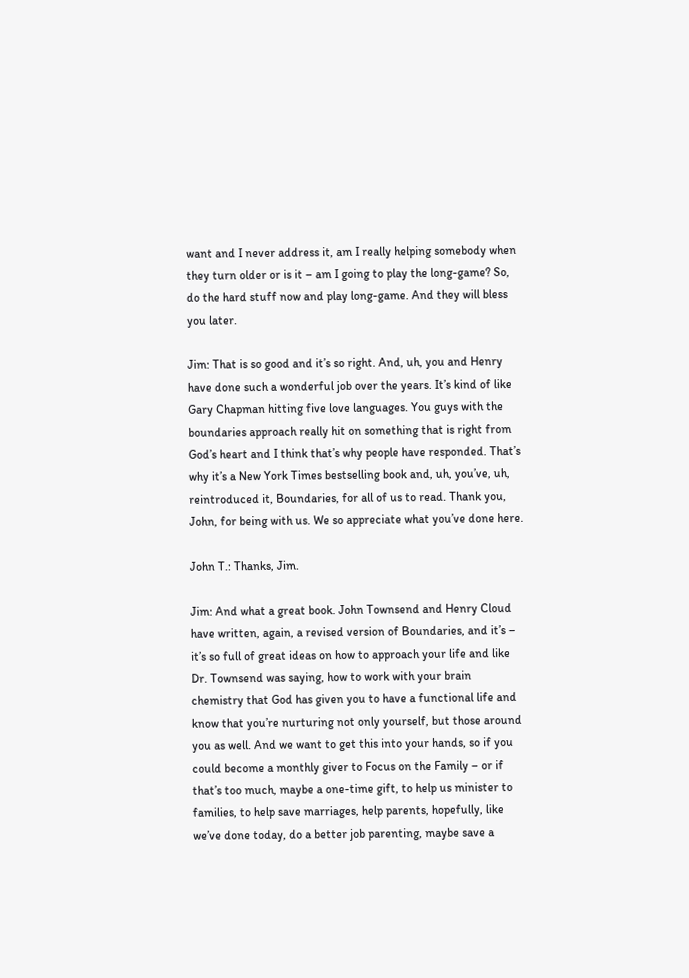want and I never address it, am I really helping somebody when they turn older or is it – am I going to play the long-game? So, do the hard stuff now and play long-game. And they will bless you later.

Jim: That is so good and it’s so right. And, uh, you and Henry have done such a wonderful job over the years. It’s kind of like Gary Chapman hitting five love languages. You guys with the boundaries approach really hit on something that is right from God’s heart and I think that’s why people have responded. That’s why it’s a New York Times bestselling book and, uh, you’ve, uh, reintroduced it, Boundaries, for all of us to read. Thank you, John, for being with us. We so appreciate what you’ve done here.

John T.: Thanks, Jim.

Jim: And what a great book. John Townsend and Henry Cloud have written, again, a revised version of Boundaries, and it’s – it’s so full of great ideas on how to approach your life and like Dr. Townsend was saying, how to work with your brain chemistry that God has given you to have a functional life and know that you’re nurturing not only yourself, but those around you as well. And we want to get this into your hands, so if you could become a monthly giver to Focus on the Family – or if that’s too much, maybe a one-time gift, to help us minister to families, to help save marriages, help parents, hopefully, like we’ve done today, do a better job parenting, maybe save a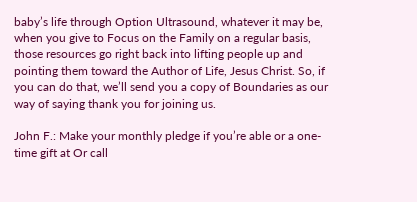baby’s life through Option Ultrasound, whatever it may be, when you give to Focus on the Family on a regular basis, those resources go right back into lifting people up and pointing them toward the Author of Life, Jesus Christ. So, if you can do that, we’ll send you a copy of Boundaries as our way of saying thank you for joining us.

John F.: Make your monthly pledge if you’re able or a one-time gift at Or call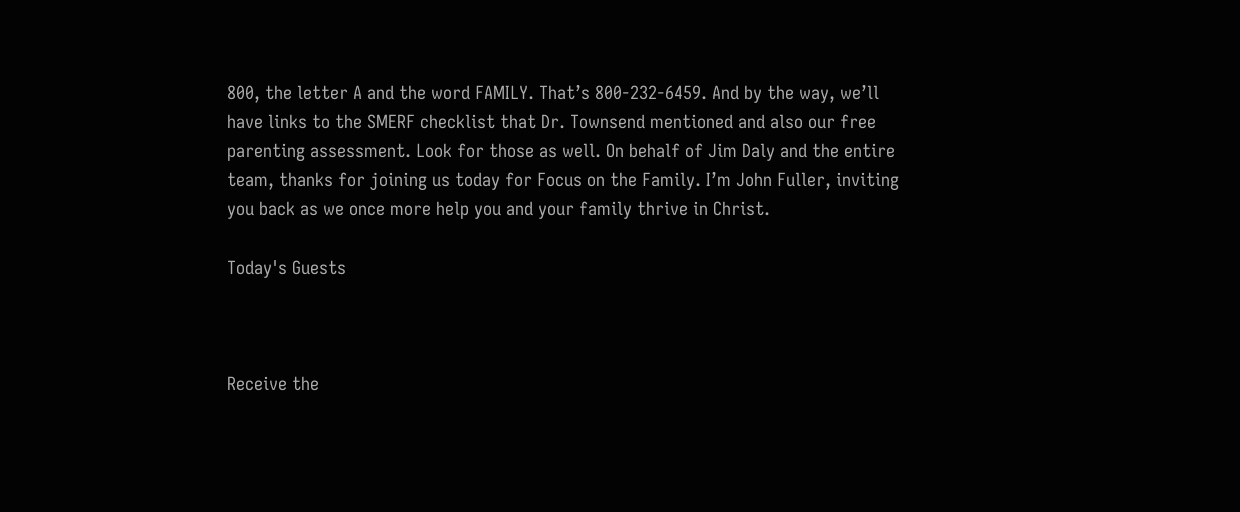800, the letter A and the word FAMILY. That’s 800-232-6459. And by the way, we’ll have links to the SMERF checklist that Dr. Townsend mentioned and also our free parenting assessment. Look for those as well. On behalf of Jim Daly and the entire team, thanks for joining us today for Focus on the Family. I’m John Fuller, inviting you back as we once more help you and your family thrive in Christ.

Today's Guests



Receive the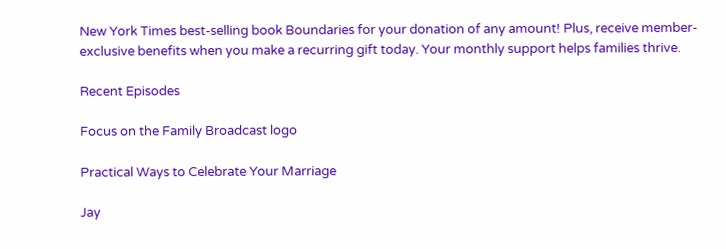New York Times best-selling book Boundaries for your donation of any amount! Plus, receive member-exclusive benefits when you make a recurring gift today. Your monthly support helps families thrive.

Recent Episodes

Focus on the Family Broadcast logo

Practical Ways to Celebrate Your Marriage

Jay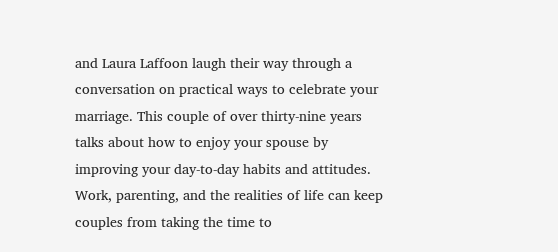and Laura Laffoon laugh their way through a conversation on practical ways to celebrate your marriage. This couple of over thirty-nine years talks about how to enjoy your spouse by improving your day-to-day habits and attitudes. Work, parenting, and the realities of life can keep couples from taking the time to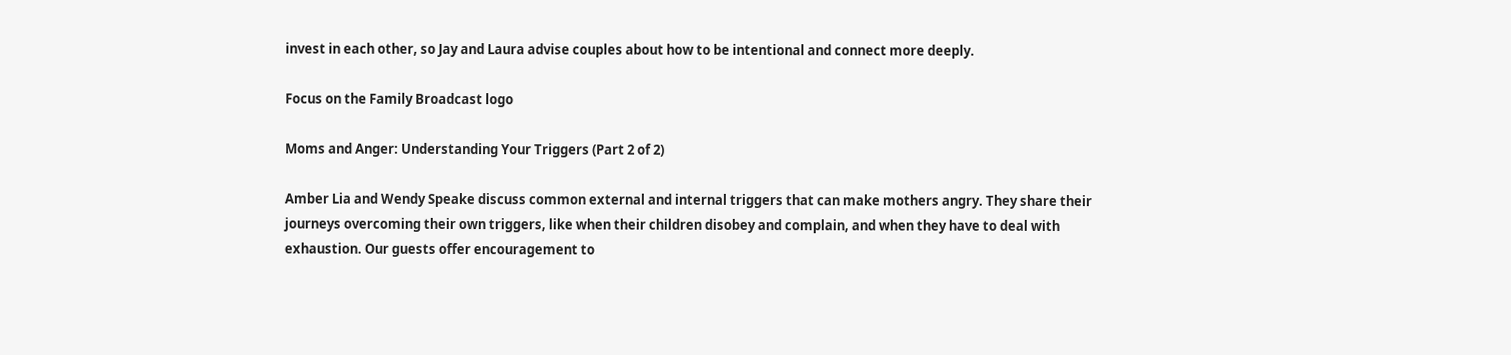invest in each other, so Jay and Laura advise couples about how to be intentional and connect more deeply.

Focus on the Family Broadcast logo

Moms and Anger: Understanding Your Triggers (Part 2 of 2)

Amber Lia and Wendy Speake discuss common external and internal triggers that can make mothers angry. They share their journeys overcoming their own triggers, like when their children disobey and complain, and when they have to deal with exhaustion. Our guests offer encouragement to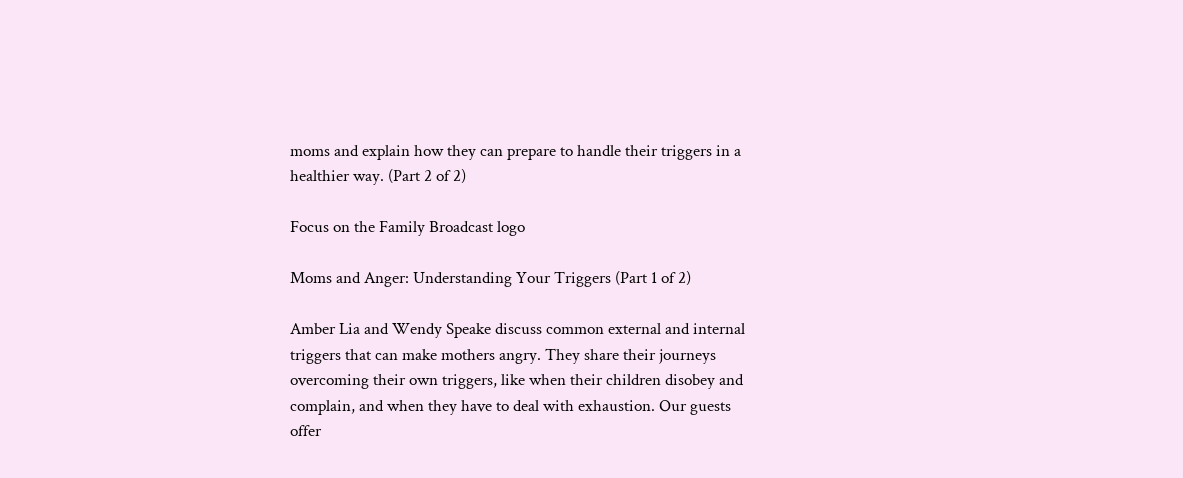moms and explain how they can prepare to handle their triggers in a healthier way. (Part 2 of 2)

Focus on the Family Broadcast logo

Moms and Anger: Understanding Your Triggers (Part 1 of 2)

Amber Lia and Wendy Speake discuss common external and internal triggers that can make mothers angry. They share their journeys overcoming their own triggers, like when their children disobey and complain, and when they have to deal with exhaustion. Our guests offer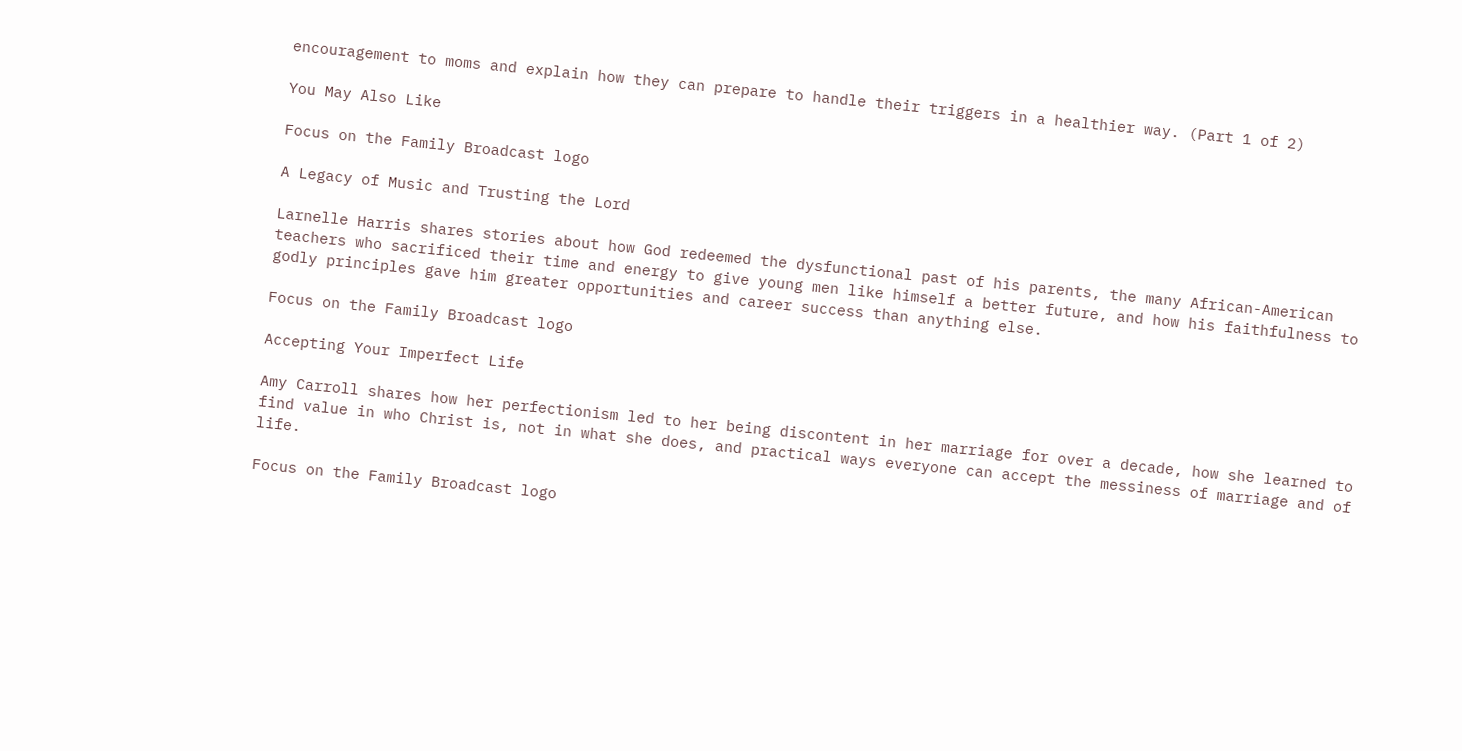encouragement to moms and explain how they can prepare to handle their triggers in a healthier way. (Part 1 of 2)

You May Also Like

Focus on the Family Broadcast logo

A Legacy of Music and Trusting the Lord

Larnelle Harris shares stories about how God redeemed the dysfunctional past of his parents, the many African-American teachers who sacrificed their time and energy to give young men like himself a better future, and how his faithfulness to godly principles gave him greater opportunities and career success than anything else.

Focus on the Family Broadcast logo

Accepting Your Imperfect Life

Amy Carroll shares how her perfectionism led to her being discontent in her marriage for over a decade, how she learned to find value in who Christ is, not in what she does, and practical ways everyone can accept the messiness of marriage and of life.

Focus on the Family Broadcast logo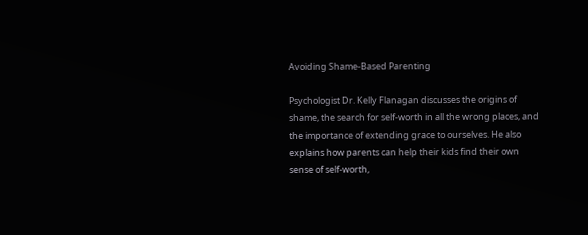Avoiding Shame-Based Parenting

Psychologist Dr. Kelly Flanagan discusses the origins of shame, the search for self-worth in all the wrong places, and the importance of extending grace to ourselves. He also explains how parents can help their kids find their own sense of self-worth,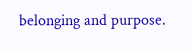belonging and purpose.